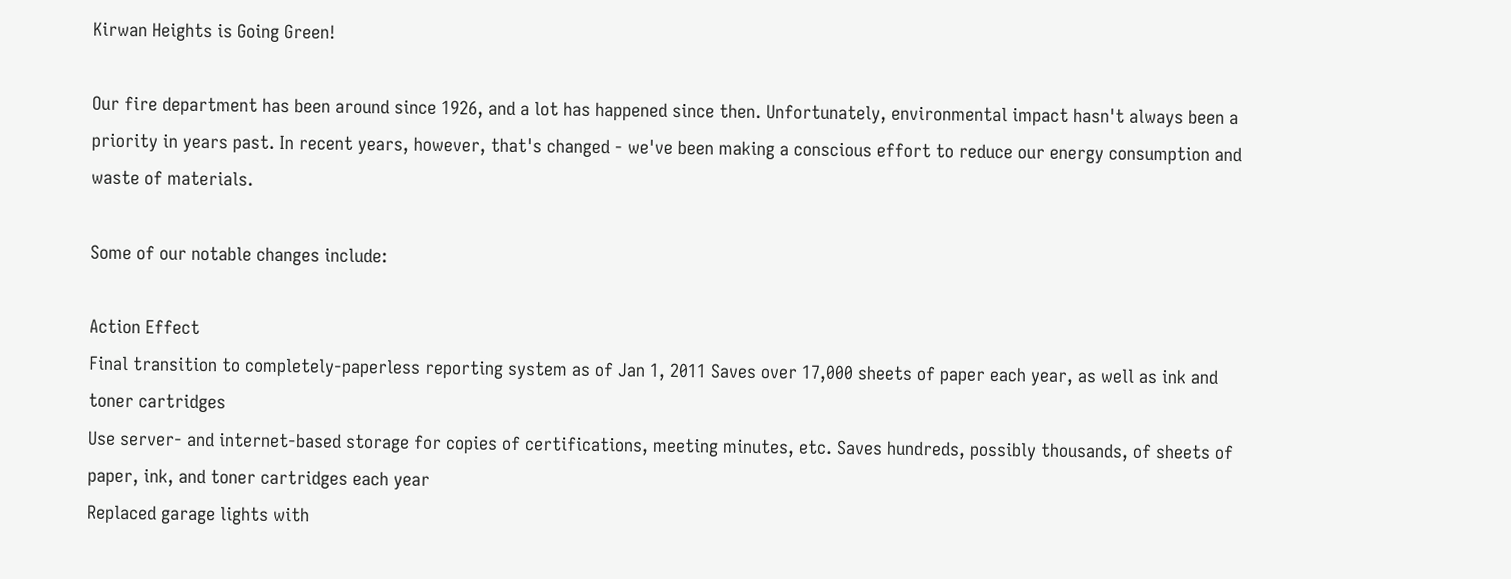Kirwan Heights is Going Green!

Our fire department has been around since 1926, and a lot has happened since then. Unfortunately, environmental impact hasn't always been a priority in years past. In recent years, however, that's changed - we've been making a conscious effort to reduce our energy consumption and waste of materials.

Some of our notable changes include:

Action Effect
Final transition to completely-paperless reporting system as of Jan 1, 2011 Saves over 17,000 sheets of paper each year, as well as ink and toner cartridges
Use server- and internet-based storage for copies of certifications, meeting minutes, etc. Saves hundreds, possibly thousands, of sheets of paper, ink, and toner cartridges each year
Replaced garage lights with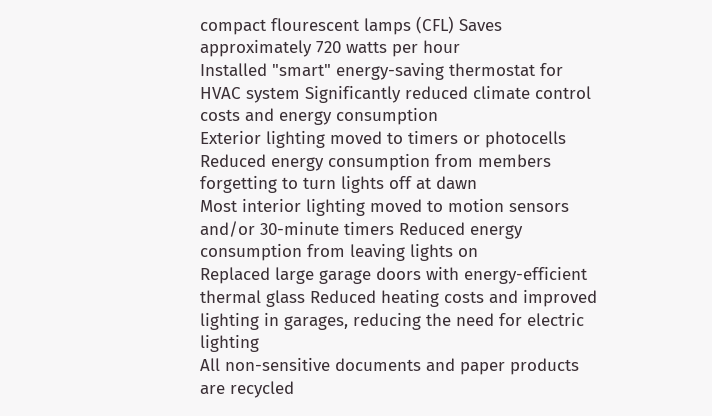compact flourescent lamps (CFL) Saves approximately 720 watts per hour
Installed "smart" energy-saving thermostat for HVAC system Significantly reduced climate control costs and energy consumption
Exterior lighting moved to timers or photocells Reduced energy consumption from members forgetting to turn lights off at dawn
Most interior lighting moved to motion sensors and/or 30-minute timers Reduced energy consumption from leaving lights on
Replaced large garage doors with energy-efficient thermal glass Reduced heating costs and improved lighting in garages, reducing the need for electric lighting
All non-sensitive documents and paper products are recycled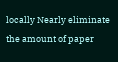locally Nearly eliminate the amount of paper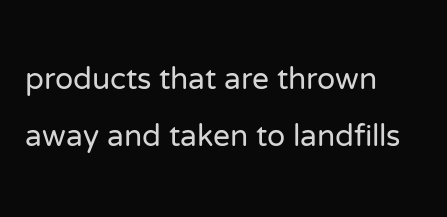products that are thrown away and taken to landfills